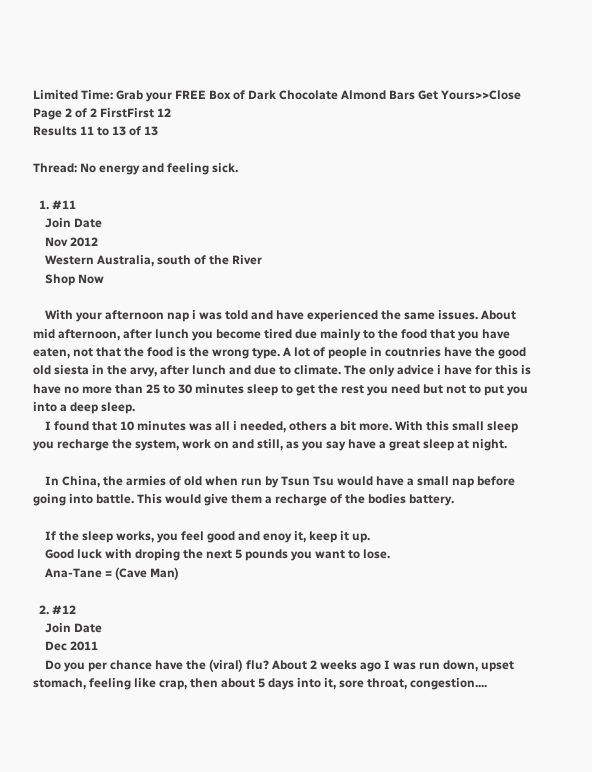Limited Time: Grab your FREE Box of Dark Chocolate Almond Bars Get Yours>>Close
Page 2 of 2 FirstFirst 12
Results 11 to 13 of 13

Thread: No energy and feeling sick.

  1. #11
    Join Date
    Nov 2012
    Western Australia, south of the River
    Shop Now

    With your afternoon nap i was told and have experienced the same issues. About mid afternoon, after lunch you become tired due mainly to the food that you have eaten, not that the food is the wrong type. A lot of people in coutnries have the good old siesta in the arvy, after lunch and due to climate. The only advice i have for this is have no more than 25 to 30 minutes sleep to get the rest you need but not to put you into a deep sleep.
    I found that 10 minutes was all i needed, others a bit more. With this small sleep you recharge the system, work on and still, as you say have a great sleep at night.

    In China, the armies of old when run by Tsun Tsu would have a small nap before going into battle. This would give them a recharge of the bodies battery.

    If the sleep works, you feel good and enoy it, keep it up.
    Good luck with droping the next 5 pounds you want to lose.
    Ana-Tane = (Cave Man)

  2. #12
    Join Date
    Dec 2011
    Do you per chance have the (viral) flu? About 2 weeks ago I was run down, upset stomach, feeling like crap, then about 5 days into it, sore throat, congestion....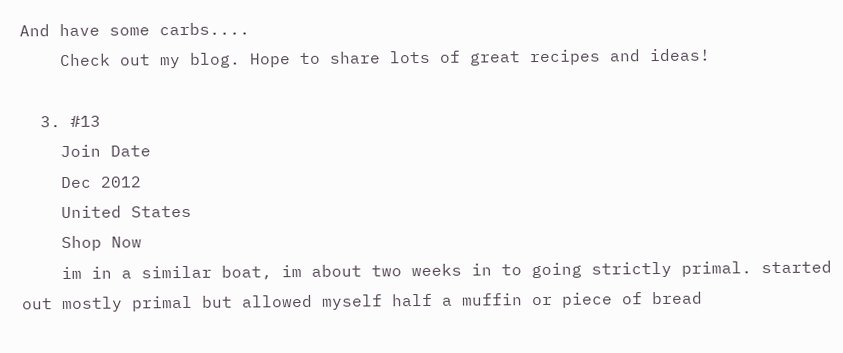And have some carbs....
    Check out my blog. Hope to share lots of great recipes and ideas!

  3. #13
    Join Date
    Dec 2012
    United States
    Shop Now
    im in a similar boat, im about two weeks in to going strictly primal. started out mostly primal but allowed myself half a muffin or piece of bread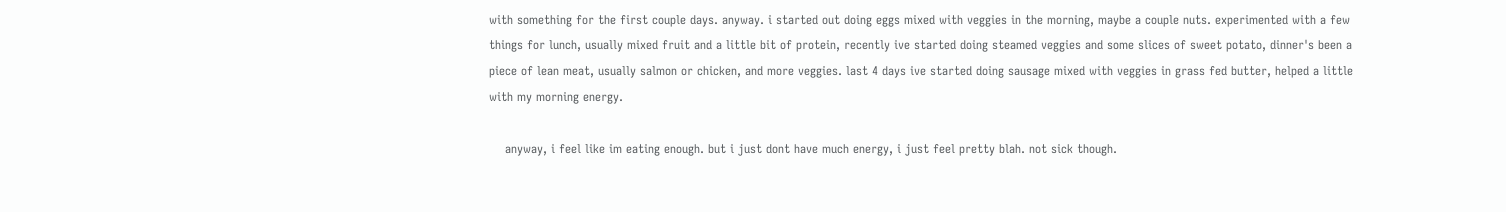with something for the first couple days. anyway. i started out doing eggs mixed with veggies in the morning, maybe a couple nuts. experimented with a few things for lunch, usually mixed fruit and a little bit of protein, recently ive started doing steamed veggies and some slices of sweet potato, dinner's been a piece of lean meat, usually salmon or chicken, and more veggies. last 4 days ive started doing sausage mixed with veggies in grass fed butter, helped a little with my morning energy.

    anyway, i feel like im eating enough. but i just dont have much energy, i just feel pretty blah. not sick though.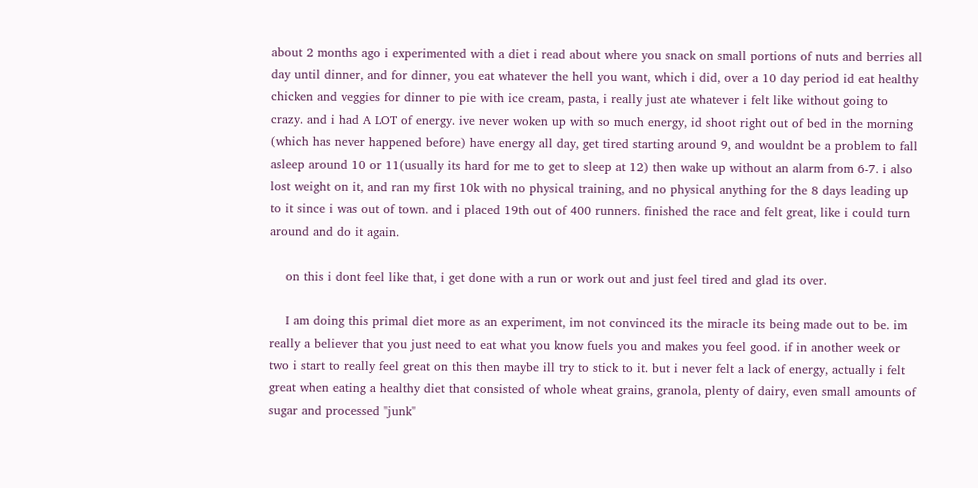about 2 months ago i experimented with a diet i read about where you snack on small portions of nuts and berries all day until dinner, and for dinner, you eat whatever the hell you want, which i did, over a 10 day period id eat healthy chicken and veggies for dinner to pie with ice cream, pasta, i really just ate whatever i felt like without going to crazy. and i had A LOT of energy. ive never woken up with so much energy, id shoot right out of bed in the morning (which has never happened before) have energy all day, get tired starting around 9, and wouldnt be a problem to fall asleep around 10 or 11(usually its hard for me to get to sleep at 12) then wake up without an alarm from 6-7. i also lost weight on it, and ran my first 10k with no physical training, and no physical anything for the 8 days leading up to it since i was out of town. and i placed 19th out of 400 runners. finished the race and felt great, like i could turn around and do it again.

    on this i dont feel like that, i get done with a run or work out and just feel tired and glad its over.

    I am doing this primal diet more as an experiment, im not convinced its the miracle its being made out to be. im really a believer that you just need to eat what you know fuels you and makes you feel good. if in another week or two i start to really feel great on this then maybe ill try to stick to it. but i never felt a lack of energy, actually i felt great when eating a healthy diet that consisted of whole wheat grains, granola, plenty of dairy, even small amounts of sugar and processed "junk"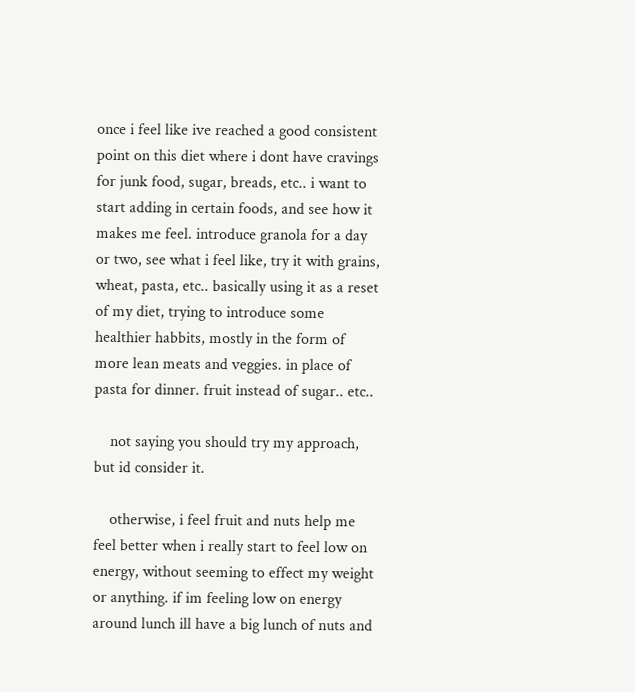once i feel like ive reached a good consistent point on this diet where i dont have cravings for junk food, sugar, breads, etc.. i want to start adding in certain foods, and see how it makes me feel. introduce granola for a day or two, see what i feel like, try it with grains, wheat, pasta, etc.. basically using it as a reset of my diet, trying to introduce some healthier habbits, mostly in the form of more lean meats and veggies. in place of pasta for dinner. fruit instead of sugar.. etc..

    not saying you should try my approach, but id consider it.

    otherwise, i feel fruit and nuts help me feel better when i really start to feel low on energy, without seeming to effect my weight or anything. if im feeling low on energy around lunch ill have a big lunch of nuts and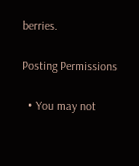berries.

Posting Permissions

  • You may not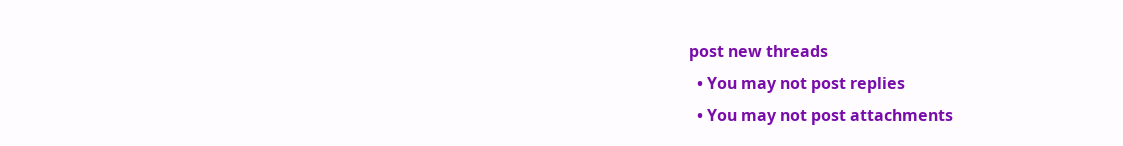post new threads
  • You may not post replies
  • You may not post attachments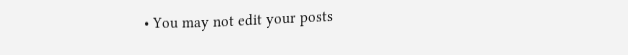• You may not edit your posts